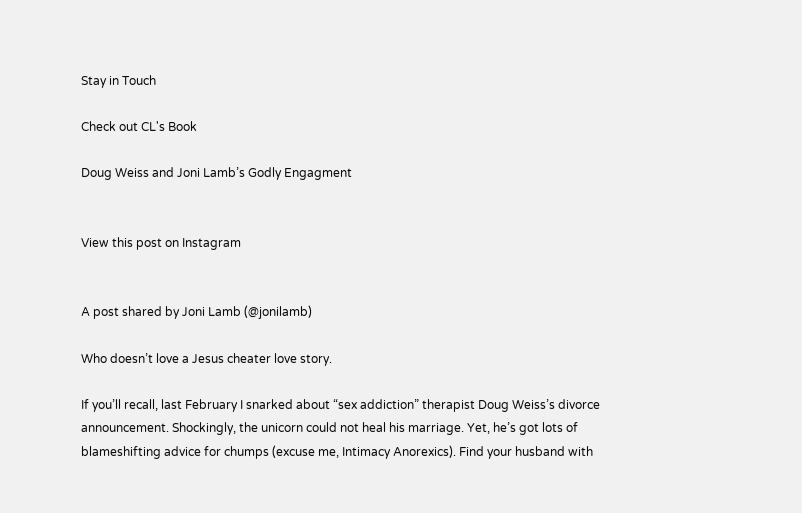Stay in Touch

Check out CL's Book

Doug Weiss and Joni Lamb’s Godly Engagment


View this post on Instagram


A post shared by Joni Lamb (@jonilamb)

Who doesn’t love a Jesus cheater love story.

If you’ll recall, last February I snarked about “sex addiction” therapist Doug Weiss’s divorce announcement. Shockingly, the unicorn could not heal his marriage. Yet, he’s got lots of blameshifting advice for chumps (excuse me, Intimacy Anorexics). Find your husband with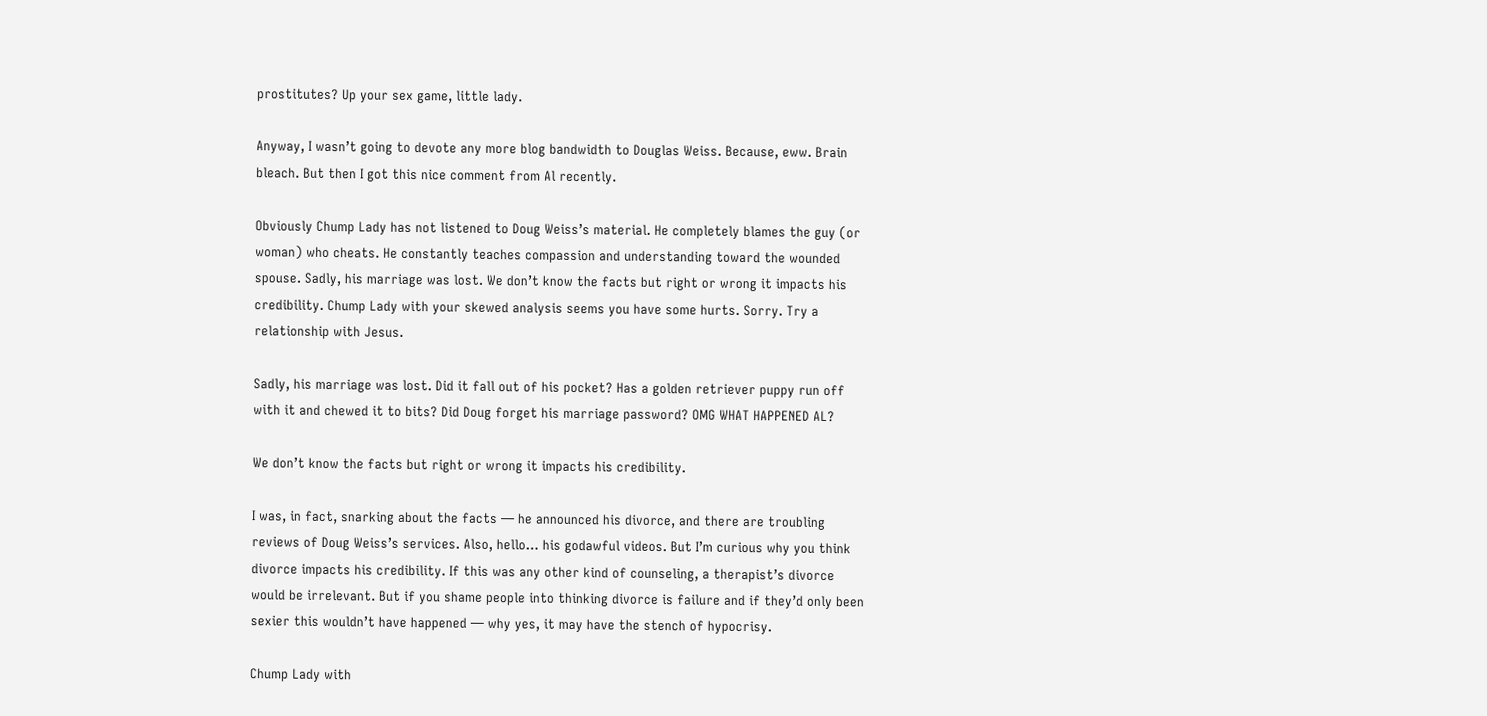prostitutes? Up your sex game, little lady.

Anyway, I wasn’t going to devote any more blog bandwidth to Douglas Weiss. Because, eww. Brain bleach. But then I got this nice comment from Al recently.

Obviously Chump Lady has not listened to Doug Weiss’s material. He completely blames the guy (or woman) who cheats. He constantly teaches compassion and understanding toward the wounded spouse. Sadly, his marriage was lost. We don’t know the facts but right or wrong it impacts his credibility. Chump Lady with your skewed analysis seems you have some hurts. Sorry. Try a relationship with Jesus.

Sadly, his marriage was lost. Did it fall out of his pocket? Has a golden retriever puppy run off with it and chewed it to bits? Did Doug forget his marriage password? OMG WHAT HAPPENED AL?

We don’t know the facts but right or wrong it impacts his credibility.

I was, in fact, snarking about the facts — he announced his divorce, and there are troubling reviews of Doug Weiss’s services. Also, hello… his godawful videos. But I’m curious why you think divorce impacts his credibility. If this was any other kind of counseling, a therapist’s divorce would be irrelevant. But if you shame people into thinking divorce is failure and if they’d only been sexier this wouldn’t have happened — why yes, it may have the stench of hypocrisy.

Chump Lady with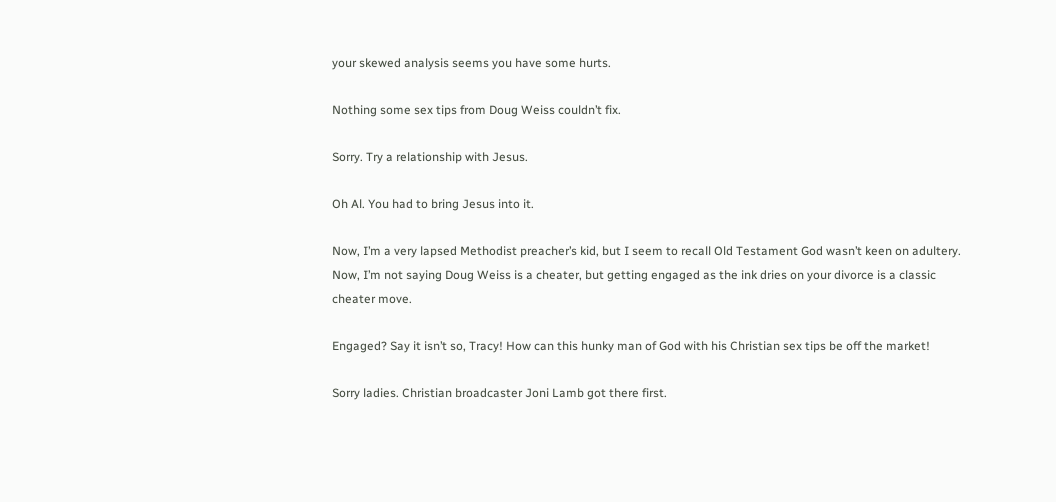your skewed analysis seems you have some hurts.

Nothing some sex tips from Doug Weiss couldn’t fix.

Sorry. Try a relationship with Jesus.

Oh Al. You had to bring Jesus into it.

Now, I’m a very lapsed Methodist preacher’s kid, but I seem to recall Old Testament God wasn’t keen on adultery. Now, I’m not saying Doug Weiss is a cheater, but getting engaged as the ink dries on your divorce is a classic cheater move.

Engaged? Say it isn’t so, Tracy! How can this hunky man of God with his Christian sex tips be off the market!

Sorry ladies. Christian broadcaster Joni Lamb got there first.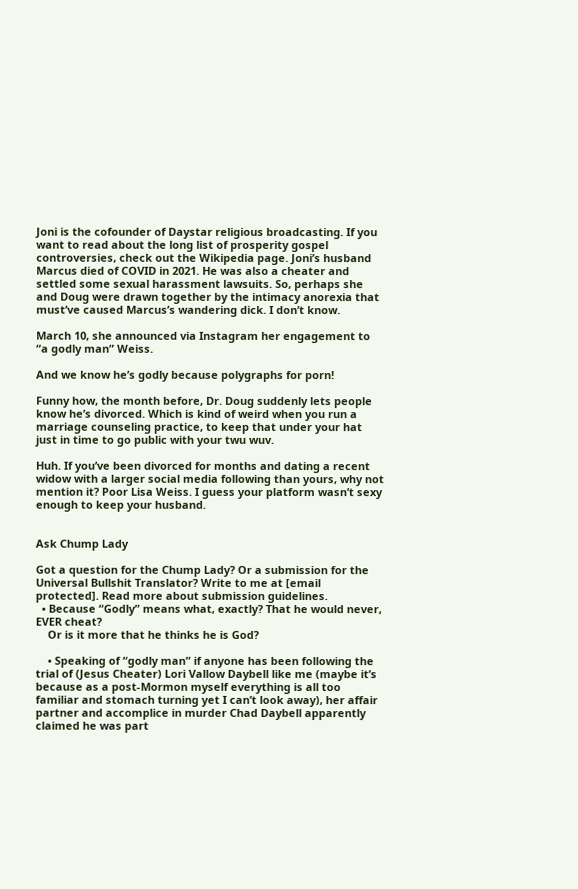Joni is the cofounder of Daystar religious broadcasting. If you want to read about the long list of prosperity gospel controversies, check out the Wikipedia page. Joni’s husband Marcus died of COVID in 2021. He was also a cheater and settled some sexual harassment lawsuits. So, perhaps she and Doug were drawn together by the intimacy anorexia that must’ve caused Marcus’s wandering dick. I don’t know.

March 10, she announced via Instagram her engagement to “a godly man” Weiss.

And we know he’s godly because polygraphs for porn!

Funny how, the month before, Dr. Doug suddenly lets people know he’s divorced. Which is kind of weird when you run a marriage counseling practice, to keep that under your hat just in time to go public with your twu wuv.

Huh. If you’ve been divorced for months and dating a recent widow with a larger social media following than yours, why not mention it? Poor Lisa Weiss. I guess your platform wasn’t sexy enough to keep your husband.


Ask Chump Lady

Got a question for the Chump Lady? Or a submission for the Universal Bullshit Translator? Write to me at [email protected]. Read more about submission guidelines.
  • Because “Godly” means what, exactly? That he would never, EVER cheat?
    Or is it more that he thinks he is God?

    • Speaking of “godly man” if anyone has been following the trial of (Jesus Cheater) Lori Vallow Daybell like me (maybe it’s because as a post-Mormon myself everything is all too familiar and stomach turning yet I can’t look away), her affair partner and accomplice in murder Chad Daybell apparently claimed he was part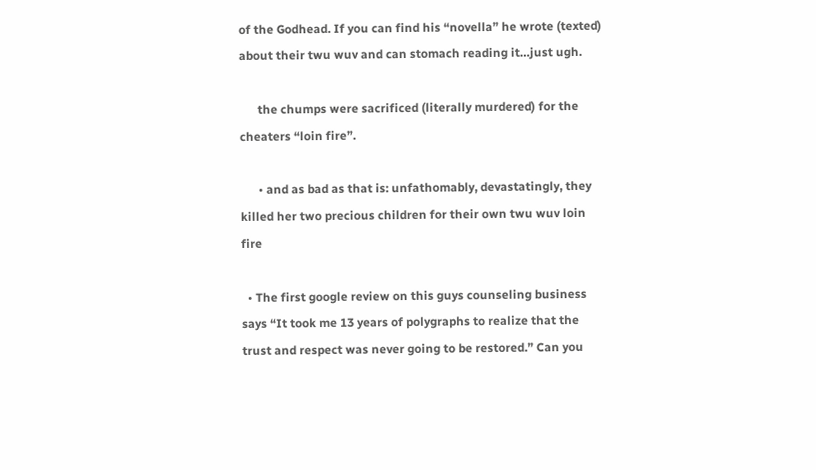of the Godhead. If you can find his “novella” he wrote (texted) about their twu wuv and can stomach reading it…just ugh.

      the chumps were sacrificed (literally murdered) for the cheaters “loin fire”.

      • and as bad as that is: unfathomably, devastatingly, they killed her two precious children for their own twu wuv loin fire

  • The first google review on this guys counseling business says “It took me 13 years of polygraphs to realize that the trust and respect was never going to be restored.” Can you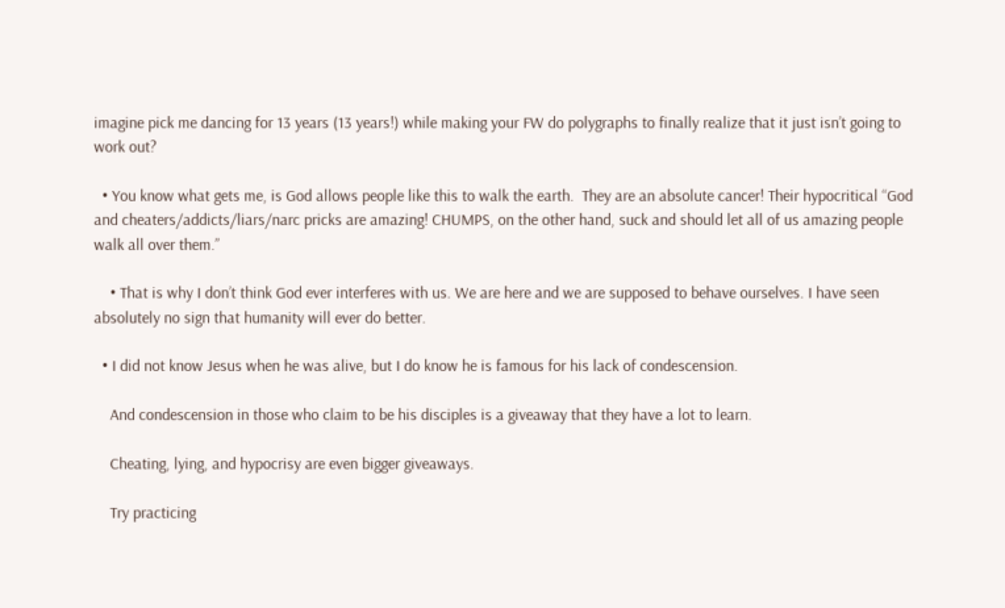imagine pick me dancing for 13 years (13 years!) while making your FW do polygraphs to finally realize that it just isn’t going to work out?

  • You know what gets me, is God allows people like this to walk the earth.  They are an absolute cancer! Their hypocritical “God and cheaters/addicts/liars/narc pricks are amazing! CHUMPS, on the other hand, suck and should let all of us amazing people walk all over them.”

    • That is why I don’t think God ever interferes with us. We are here and we are supposed to behave ourselves. I have seen absolutely no sign that humanity will ever do better.

  • I did not know Jesus when he was alive, but I do know he is famous for his lack of condescension.

    And condescension in those who claim to be his disciples is a giveaway that they have a lot to learn.

    Cheating, lying, and hypocrisy are even bigger giveaways.

    Try practicing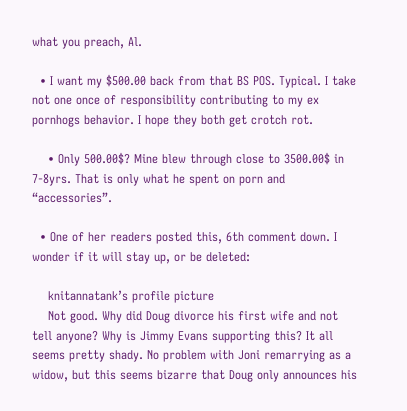what you preach, Al.

  • I want my $500.00 back from that BS POS. Typical. I take not one once of responsibility contributing to my ex pornhogs behavior. I hope they both get crotch rot.

    • Only 500.00$? Mine blew through close to 3500.00$ in 7-8yrs. That is only what he spent on porn and “accessories”.

  • One of her readers posted this, 6th comment down. I wonder if it will stay up, or be deleted:

    knitannatank’s profile picture
    Not good. Why did Doug divorce his first wife and not tell anyone? Why is Jimmy Evans supporting this? It all seems pretty shady. No problem with Joni remarrying as a widow, but this seems bizarre that Doug only announces his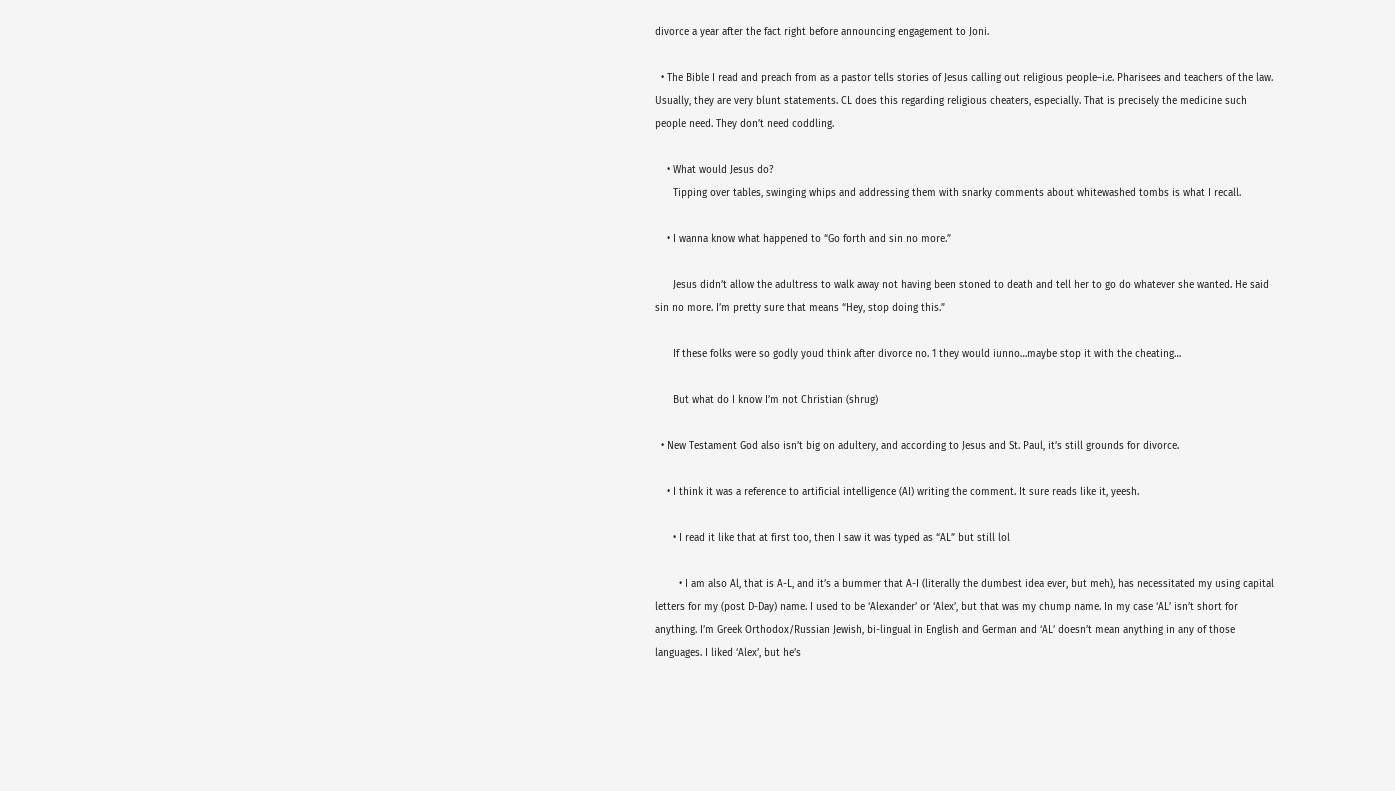divorce a year after the fact right before announcing engagement to Joni.

  • The Bible I read and preach from as a pastor tells stories of Jesus calling out religious people–i.e. Pharisees and teachers of the law. Usually, they are very blunt statements. CL does this regarding religious cheaters, especially. That is precisely the medicine such people need. They don’t need coddling.

    • What would Jesus do?
      Tipping over tables, swinging whips and addressing them with snarky comments about whitewashed tombs is what I recall.

    • I wanna know what happened to “Go forth and sin no more.”

      Jesus didn’t allow the adultress to walk away not having been stoned to death and tell her to go do whatever she wanted. He said sin no more. I’m pretty sure that means “Hey, stop doing this.”

      If these folks were so godly youd think after divorce no. 1 they would iunno…maybe stop it with the cheating…

      But what do I know I’m not Christian (shrug)

  • New Testament God also isn’t big on adultery, and according to Jesus and St. Paul, it’s still grounds for divorce.

    • I think it was a reference to artificial intelligence (AI) writing the comment. It sure reads like it, yeesh.

      • I read it like that at first too, then I saw it was typed as “AL” but still lol

        • I am also Al, that is A-L, and it’s a bummer that A-I (literally the dumbest idea ever, but meh), has necessitated my using capital letters for my (post D-Day) name. I used to be ‘Alexander’ or ‘Alex’, but that was my chump name. In my case ‘AL’ isn’t short for anything. I’m Greek Orthodox/Russian Jewish, bi-lingual in English and German and ‘AL’ doesn’t mean anything in any of those languages. I liked ‘Alex’, but he’s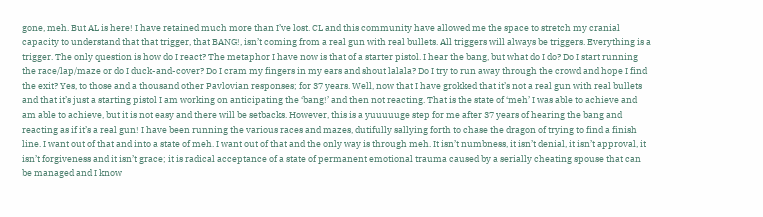gone, meh. But AL is here! I have retained much more than I’ve lost. CL and this community have allowed me the space to stretch my cranial capacity to understand that that trigger, that BANG!, isn’t coming from a real gun with real bullets. All triggers will always be triggers. Everything is a trigger. The only question is how do I react? The metaphor I have now is that of a starter pistol. I hear the bang, but what do I do? Do I start running the race/lap/maze or do I duck-and-cover? Do I cram my fingers in my ears and shout lalala? Do I try to run away through the crowd and hope I find the exit? Yes, to those and a thousand other Pavlovian responses; for 37 years. Well, now that I have grokked that it’s not a real gun with real bullets and that it’s just a starting pistol I am working on anticipating the ‘bang!’ and then not reacting. That is the state of ‘meh’ I was able to achieve and am able to achieve, but it is not easy and there will be setbacks. However, this is a yuuuuuge step for me after 37 years of hearing the bang and reacting as if it’s a real gun! I have been running the various races and mazes, dutifully sallying forth to chase the dragon of trying to find a finish line. I want out of that and into a state of meh. I want out of that and the only way is through meh. It isn’t numbness, it isn’t denial, it isn’t approval, it isn’t forgiveness and it isn’t grace; it is radical acceptance of a state of permanent emotional trauma caused by a serially cheating spouse that can be managed and I know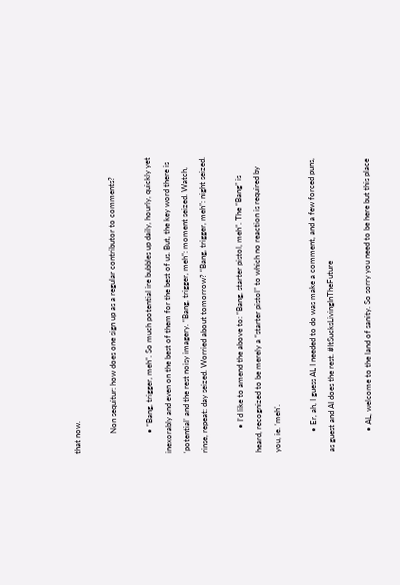that now.

          Non sequitur: how does one sign up as a regular contributor to comments?

          • “Bang, trigger, meh”. So much potential ire bubbles up daily, hourly, quickly yet inexorably and even on the best of them for the best of us. But, the key word there is ‘potential’ and the rest noisy imagery. “Bang, trigger, meh”: moment seized. Watch, rinse, repeat: day seized. Worried about tomorrow? “Bang, trigger, meh”: night seized.

            • I’d like to amend the above to: “Bang, starter pistol, meh”. The “Bang” is heard, recognized to be merely a “starter pistol” to which no reaction is required by you, ie. ‘meh’.

          • Er, ah, I guess AL I needed to do was make a comment, and a few forced puns, as guest and AI does the rest. #ItSucksLivingInTheFuture

          • AL, welcome to the land of sanity. So sorry you need to be here but this place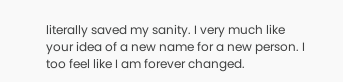literally saved my sanity. I very much like your idea of a new name for a new person. I too feel like I am forever changed.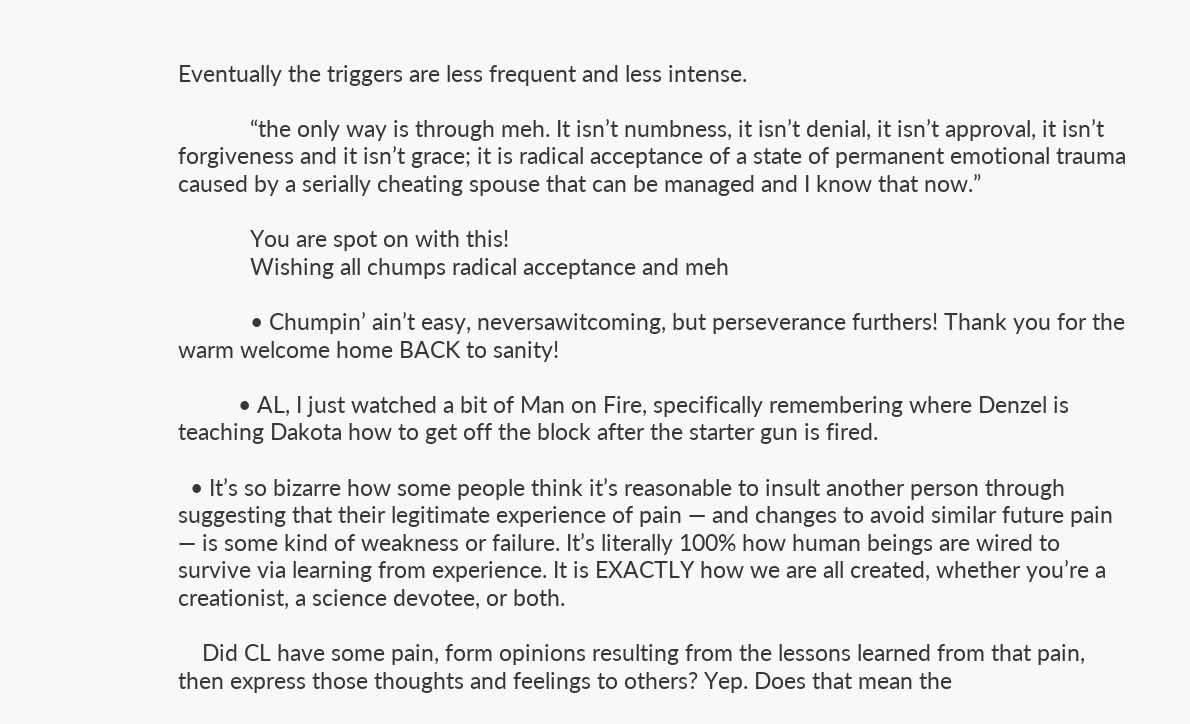Eventually the triggers are less frequent and less intense.

            “the only way is through meh. It isn’t numbness, it isn’t denial, it isn’t approval, it isn’t forgiveness and it isn’t grace; it is radical acceptance of a state of permanent emotional trauma caused by a serially cheating spouse that can be managed and I know that now.”

            You are spot on with this!
            Wishing all chumps radical acceptance and meh

            • Chumpin’ ain’t easy, neversawitcoming, but perseverance furthers! Thank you for the warm welcome home BACK to sanity!

          • AL, I just watched a bit of Man on Fire, specifically remembering where Denzel is teaching Dakota how to get off the block after the starter gun is fired.

  • It’s so bizarre how some people think it’s reasonable to insult another person through suggesting that their legitimate experience of pain — and changes to avoid similar future pain — is some kind of weakness or failure. It’s literally 100% how human beings are wired to survive via learning from experience. It is EXACTLY how we are all created, whether you’re a creationist, a science devotee, or both.

    Did CL have some pain, form opinions resulting from the lessons learned from that pain, then express those thoughts and feelings to others? Yep. Does that mean the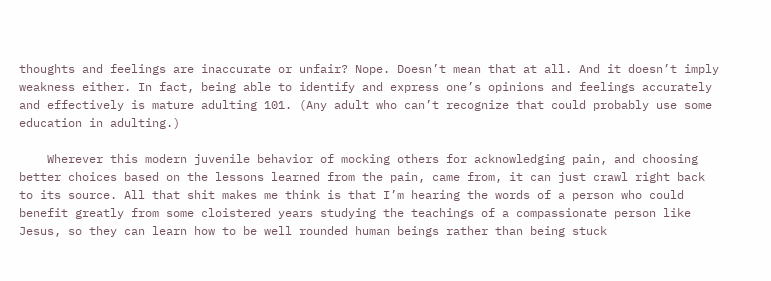thoughts and feelings are inaccurate or unfair? Nope. Doesn’t mean that at all. And it doesn’t imply weakness either. In fact, being able to identify and express one’s opinions and feelings accurately and effectively is mature adulting 101. (Any adult who can’t recognize that could probably use some education in adulting.)

    Wherever this modern juvenile behavior of mocking others for acknowledging pain, and choosing better choices based on the lessons learned from the pain, came from, it can just crawl right back to its source. All that shit makes me think is that I’m hearing the words of a person who could benefit greatly from some cloistered years studying the teachings of a compassionate person like Jesus, so they can learn how to be well rounded human beings rather than being stuck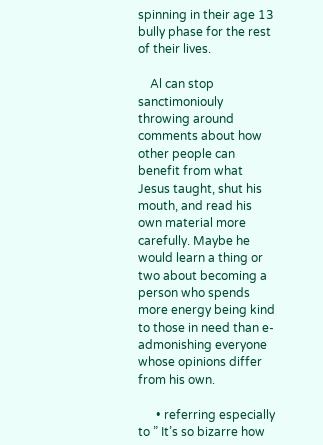spinning in their age 13 bully phase for the rest of their lives.

    Al can stop sanctimoniouly throwing around comments about how other people can benefit from what Jesus taught, shut his mouth, and read his own material more carefully. Maybe he would learn a thing or two about becoming a person who spends more energy being kind to those in need than e-admonishing everyone whose opinions differ from his own.

      • referring especially to ” It’s so bizarre how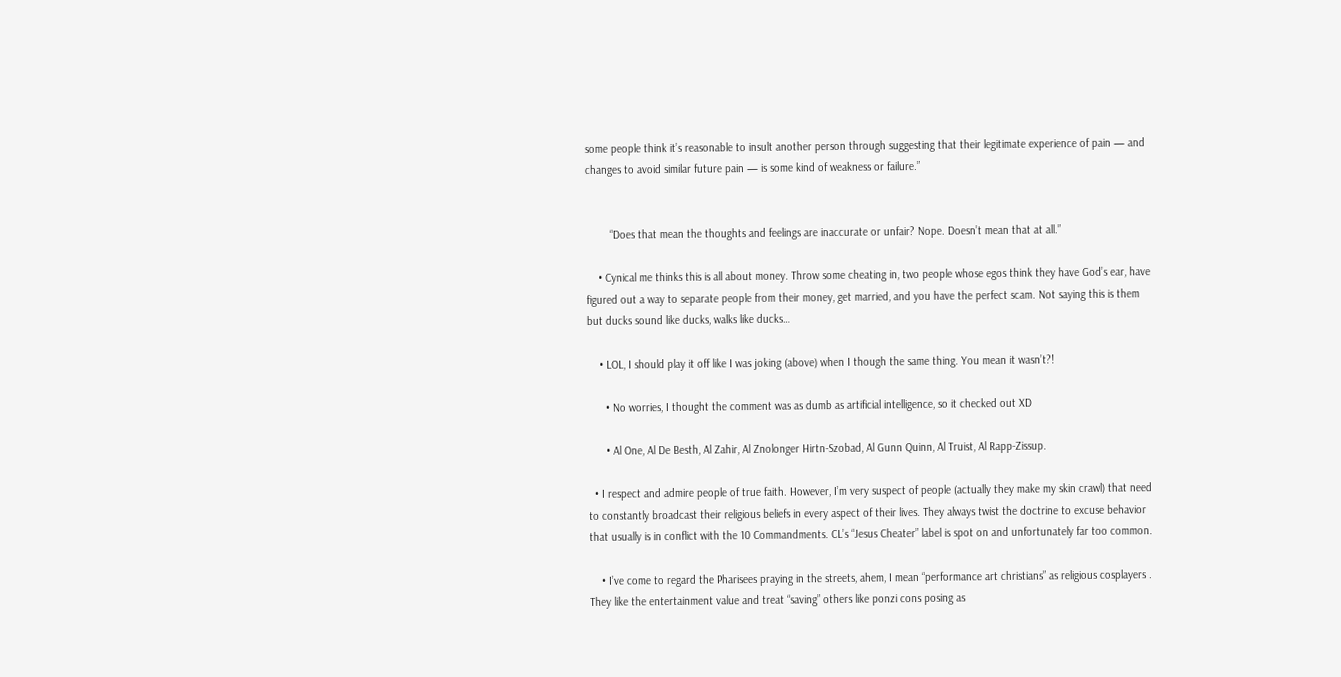some people think it’s reasonable to insult another person through suggesting that their legitimate experience of pain — and changes to avoid similar future pain — is some kind of weakness or failure.”


        “Does that mean the thoughts and feelings are inaccurate or unfair? Nope. Doesn’t mean that at all.”

    • Cynical me thinks this is all about money. Throw some cheating in, two people whose egos think they have God’s ear, have figured out a way to separate people from their money, get married, and you have the perfect scam. Not saying this is them but ducks sound like ducks, walks like ducks…

    • LOL, I should play it off like I was joking (above) when I though the same thing. You mean it wasn’t?!

      • No worries, I thought the comment was as dumb as artificial intelligence, so it checked out XD

      • Al One, Al De Besth, Al Zahir, Al Znolonger Hirtn-Szobad, Al Gunn Quinn, Al Truist, Al Rapp-Zissup.

  • I respect and admire people of true faith. However, I’m very suspect of people (actually they make my skin crawl) that need to constantly broadcast their religious beliefs in every aspect of their lives. They always twist the doctrine to excuse behavior that usually is in conflict with the 10 Commandments. CL’s “Jesus Cheater” label is spot on and unfortunately far too common.

    • I’ve come to regard the Pharisees praying in the streets, ahem, I mean “performance art christians” as religious cosplayers . They like the entertainment value and treat “saving” others like ponzi cons posing as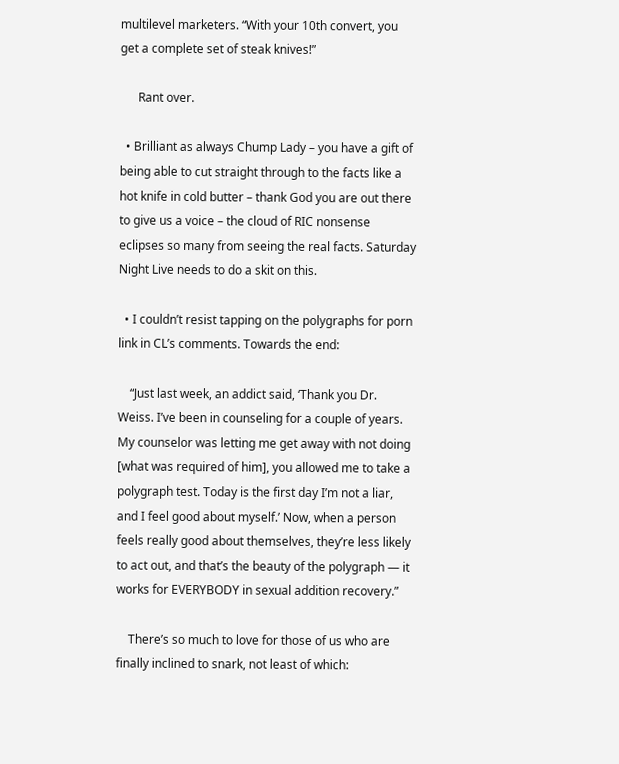multilevel marketers. “With your 10th convert, you get a complete set of steak knives!”

      Rant over.

  • Brilliant as always Chump Lady – you have a gift of being able to cut straight through to the facts like a hot knife in cold butter – thank God you are out there to give us a voice – the cloud of RIC nonsense eclipses so many from seeing the real facts. Saturday Night Live needs to do a skit on this.

  • I couldn’t resist tapping on the polygraphs for porn link in CL’s comments. Towards the end:

    “Just last week, an addict said, ‘Thank you Dr. Weiss. I’ve been in counseling for a couple of years. My counselor was letting me get away with not doing [what was required of him], you allowed me to take a polygraph test. Today is the first day I’m not a liar, and I feel good about myself.’ Now, when a person feels really good about themselves, they’re less likely to act out, and that’s the beauty of the polygraph — it works for EVERYBODY in sexual addition recovery.”

    There’s so much to love for those of us who are finally inclined to snark, not least of which: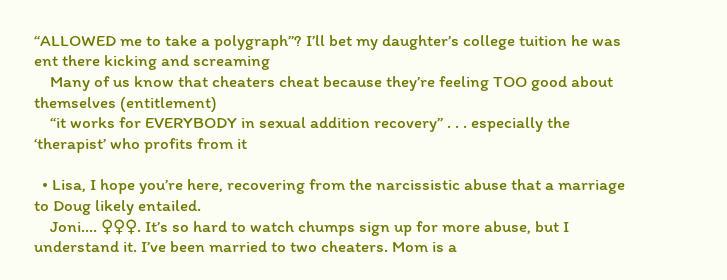“ALLOWED me to take a polygraph”? I’ll bet my daughter’s college tuition he was ent there kicking and screaming
    Many of us know that cheaters cheat because they’re feeling TOO good about themselves (entitlement)
    “it works for EVERYBODY in sexual addition recovery” . . . especially the ‘therapist’ who profits from it

  • Lisa, I hope you’re here, recovering from the narcissistic abuse that a marriage to Doug likely entailed.
    Joni…. ♀♀♀. It’s so hard to watch chumps sign up for more abuse, but I understand it. I’ve been married to two cheaters. Mom is a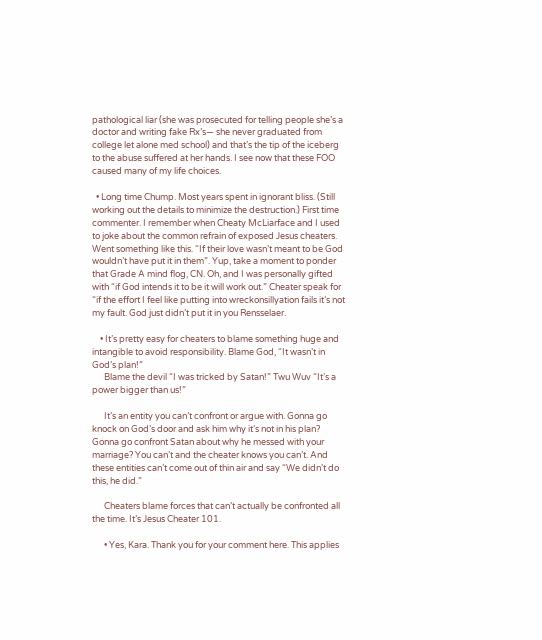pathological liar (she was prosecuted for telling people she’s a doctor and writing fake Rx’s— she never graduated from college let alone med school) and that’s the tip of the iceberg to the abuse suffered at her hands. I see now that these FOO caused many of my life choices.

  • Long time Chump. Most years spent in ignorant bliss. (Still working out the details to minimize the destruction.) First time commenter. I remember when Cheaty McLiarface and I used to joke about the common refrain of exposed Jesus cheaters. Went something like this. “If their love wasn’t meant to be God wouldn’t have put it in them”. Yup, take a moment to ponder that Grade A mind flog, CN. Oh, and I was personally gifted with “if God intends it to be it will work out.” Cheater speak for “if the effort I feel like putting into wreckonsillyation fails it’s not my fault. God just didn’t put it in you Rensselaer.

    • It’s pretty easy for cheaters to blame something huge and intangible to avoid responsibility. Blame God, “It wasn’t in God’s plan!”
      Blame the devil “I was tricked by Satan!” Twu Wuv “It’s a power bigger than us!”

      It’s an entity you can’t confront or argue with. Gonna go knock on God’s door and ask him why it’s not in his plan? Gonna go confront Satan about why he messed with your marriage? You can’t and the cheater knows you can’t. And these entities can’t come out of thin air and say “We didn’t do this, he did.”

      Cheaters blame forces that can’t actually be confronted all the time. It’s Jesus Cheater 101.

      • Yes, Kara. Thank you for your comment here. This applies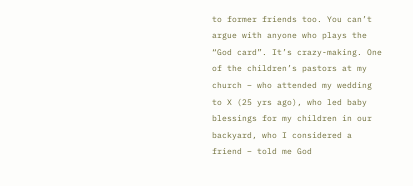to former friends too. You can’t argue with anyone who plays the “God card”. It’s crazy-making. One of the children’s pastors at my church – who attended my wedding to X (25 yrs ago), who led baby blessings for my children in our backyard, who I considered a friend – told me God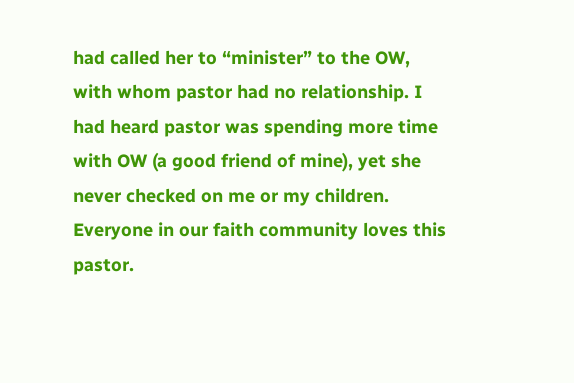had called her to “minister” to the OW, with whom pastor had no relationship. I had heard pastor was spending more time with OW (a good friend of mine), yet she never checked on me or my children. Everyone in our faith community loves this pastor.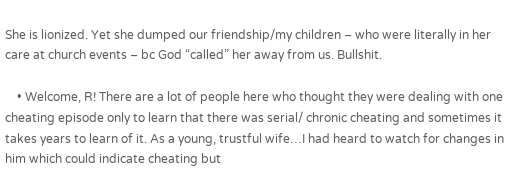She is lionized. Yet she dumped our friendship/my children – who were literally in her care at church events – bc God “called” her away from us. Bullshit.

    • Welcome, R! There are a lot of people here who thought they were dealing with one cheating episode only to learn that there was serial/ chronic cheating and sometimes it takes years to learn of it. As a young, trustful wife…I had heard to watch for changes in him which could indicate cheating but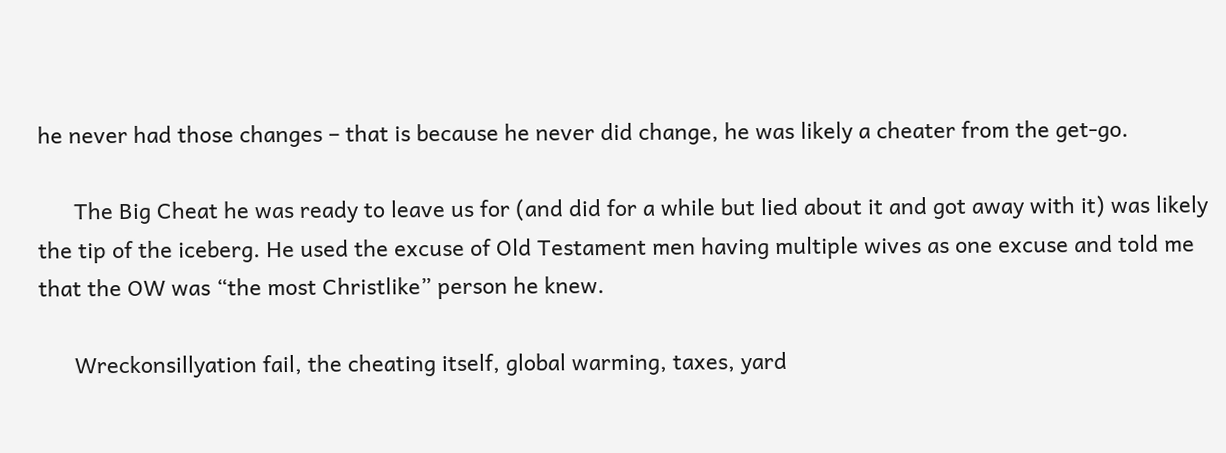he never had those changes – that is because he never did change, he was likely a cheater from the get-go.

      The Big Cheat he was ready to leave us for (and did for a while but lied about it and got away with it) was likely the tip of the iceberg. He used the excuse of Old Testament men having multiple wives as one excuse and told me that the OW was “the most Christlike” person he knew.

      Wreckonsillyation fail, the cheating itself, global warming, taxes, yard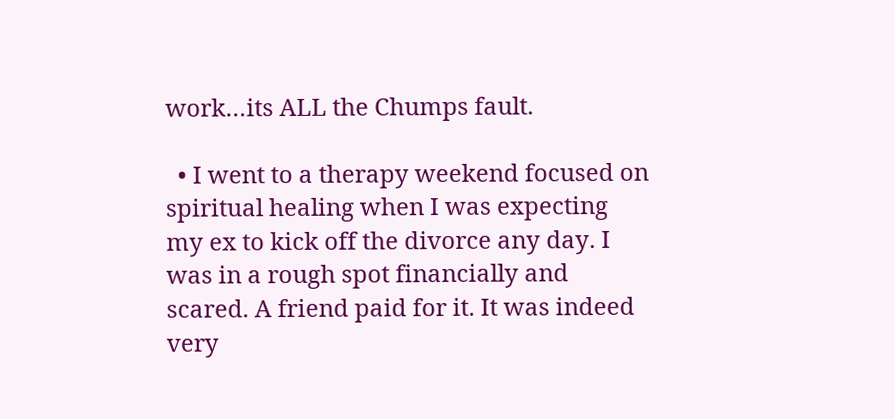work…its ALL the Chumps fault.

  • I went to a therapy weekend focused on spiritual healing when I was expecting my ex to kick off the divorce any day. I was in a rough spot financially and scared. A friend paid for it. It was indeed very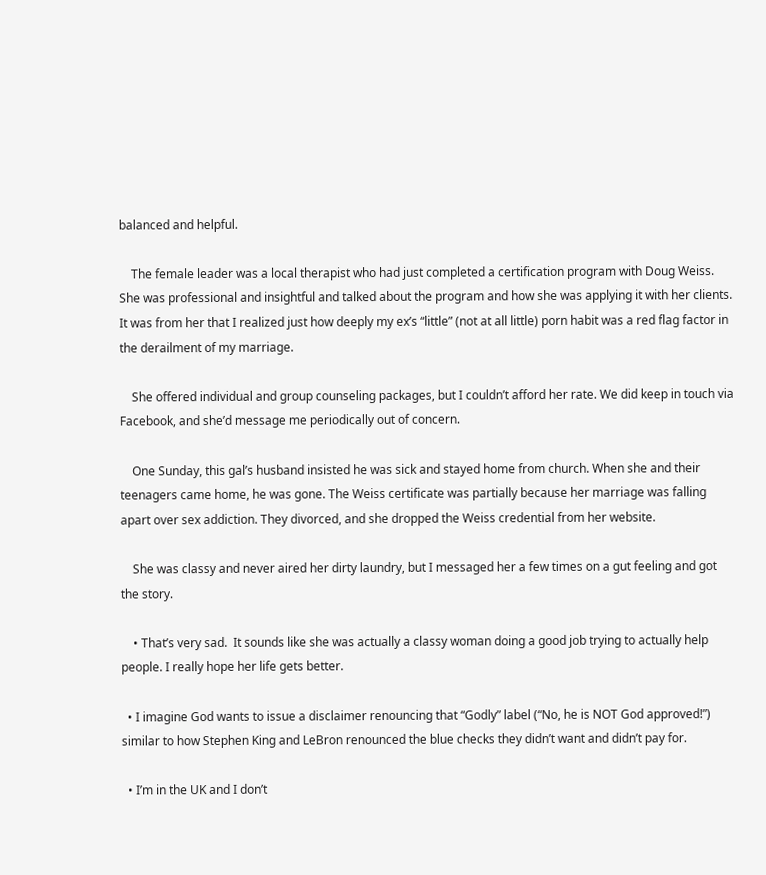balanced and helpful.

    The female leader was a local therapist who had just completed a certification program with Doug Weiss. She was professional and insightful and talked about the program and how she was applying it with her clients. It was from her that I realized just how deeply my ex’s “little” (not at all little) porn habit was a red flag factor in the derailment of my marriage.

    She offered individual and group counseling packages, but I couldn’t afford her rate. We did keep in touch via Facebook, and she’d message me periodically out of concern.

    One Sunday, this gal’s husband insisted he was sick and stayed home from church. When she and their teenagers came home, he was gone. The Weiss certificate was partially because her marriage was falling apart over sex addiction. They divorced, and she dropped the Weiss credential from her website.

    She was classy and never aired her dirty laundry, but I messaged her a few times on a gut feeling and got the story.

    • That’s very sad.  It sounds like she was actually a classy woman doing a good job trying to actually help people. I really hope her life gets better.

  • I imagine God wants to issue a disclaimer renouncing that “Godly” label (“No, he is NOT God approved!”) similar to how Stephen King and LeBron renounced the blue checks they didn’t want and didn’t pay for.

  • I’m in the UK and I don’t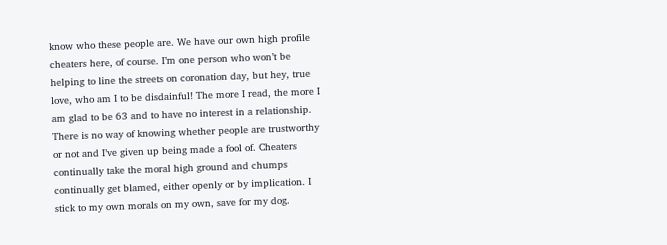know who these people are. We have our own high profile cheaters here, of course. I’m one person who won’t be helping to line the streets on coronation day, but hey, true love, who am I to be disdainful! The more I read, the more I am glad to be 63 and to have no interest in a relationship. There is no way of knowing whether people are trustworthy or not and I’ve given up being made a fool of. Cheaters continually take the moral high ground and chumps continually get blamed, either openly or by implication. I stick to my own morals on my own, save for my dog.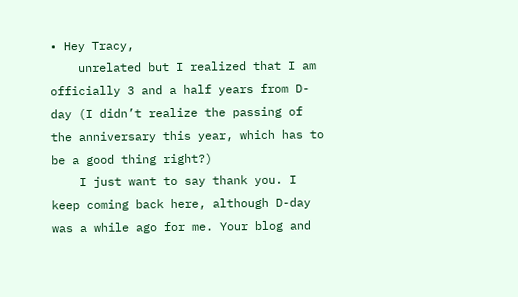• Hey Tracy,
    unrelated but I realized that I am officially 3 and a half years from D-day (I didn’t realize the passing of the anniversary this year, which has to be a good thing right?)
    I just want to say thank you. I keep coming back here, although D-day was a while ago for me. Your blog and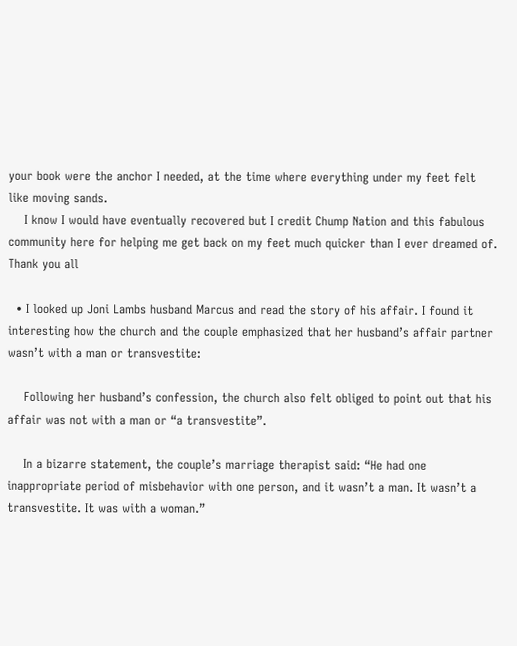your book were the anchor I needed, at the time where everything under my feet felt like moving sands.
    I know I would have eventually recovered but I credit Chump Nation and this fabulous community here for helping me get back on my feet much quicker than I ever dreamed of. Thank you all

  • I looked up Joni Lambs husband Marcus and read the story of his affair. I found it interesting how the church and the couple emphasized that her husband’s affair partner wasn’t with a man or transvestite:

    Following her husband’s confession, the church also felt obliged to point out that his affair was not with a man or “a transvestite”.

    In a bizarre statement, the couple’s marriage therapist said: “He had one inappropriate period of misbehavior with one person, and it wasn’t a man. It wasn’t a transvestite. It was with a woman.”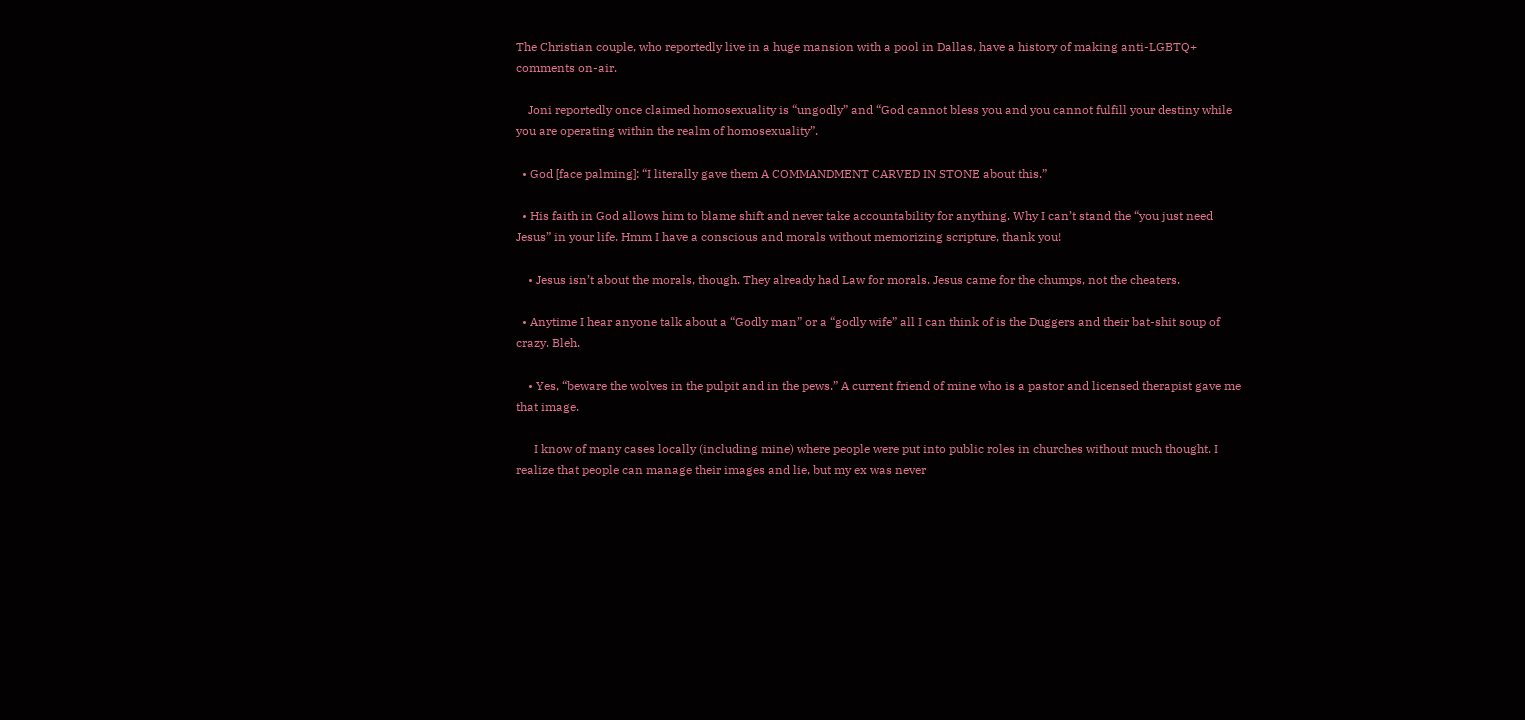The Christian couple, who reportedly live in a huge mansion with a pool in Dallas, have a history of making anti-LGBTQ+ comments on-air.

    Joni reportedly once claimed homosexuality is “ungodly” and “God cannot bless you and you cannot fulfill your destiny while you are operating within the realm of homosexuality”.

  • God [face palming]: “I literally gave them A COMMANDMENT CARVED IN STONE about this.”

  • His faith in God allows him to blame shift and never take accountability for anything. Why I can’t stand the “you just need Jesus” in your life. Hmm I have a conscious and morals without memorizing scripture, thank you!

    • Jesus isn’t about the morals, though. They already had Law for morals. Jesus came for the chumps, not the cheaters.

  • Anytime I hear anyone talk about a “Godly man” or a “godly wife” all I can think of is the Duggers and their bat-shit soup of crazy. Bleh.

    • Yes, “beware the wolves in the pulpit and in the pews.” A current friend of mine who is a pastor and licensed therapist gave me that image.

      I know of many cases locally (including mine) where people were put into public roles in churches without much thought. I realize that people can manage their images and lie, but my ex was never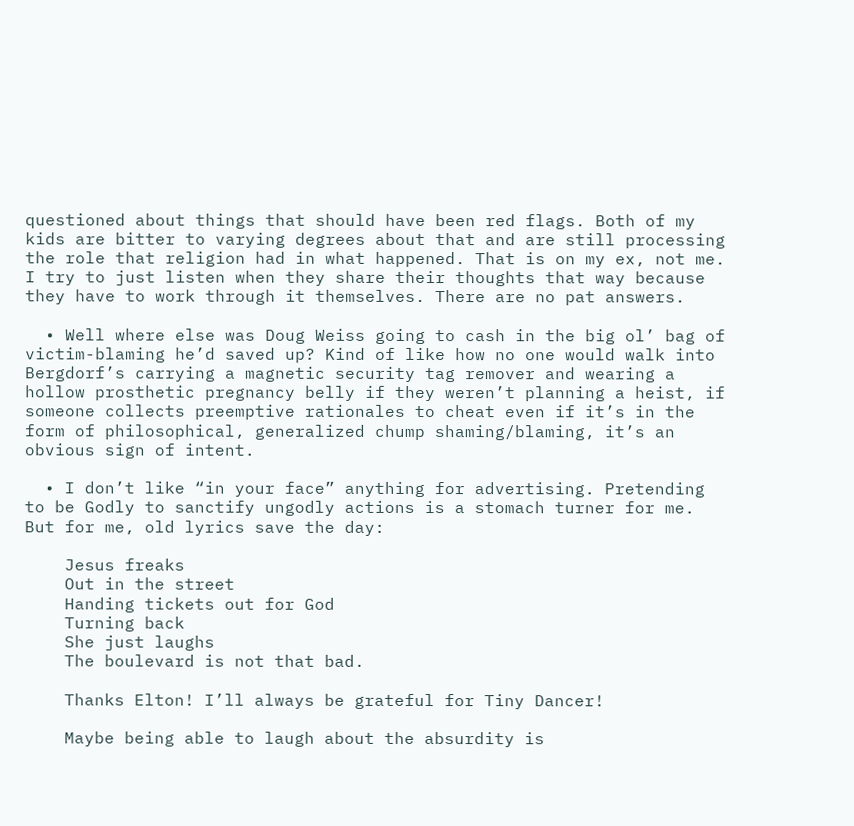questioned about things that should have been red flags. Both of my kids are bitter to varying degrees about that and are still processing the role that religion had in what happened. That is on my ex, not me. I try to just listen when they share their thoughts that way because they have to work through it themselves. There are no pat answers.

  • Well where else was Doug Weiss going to cash in the big ol’ bag of victim-blaming he’d saved up? Kind of like how no one would walk into Bergdorf’s carrying a magnetic security tag remover and wearing a hollow prosthetic pregnancy belly if they weren’t planning a heist, if someone collects preemptive rationales to cheat even if it’s in the form of philosophical, generalized chump shaming/blaming, it’s an obvious sign of intent.

  • I don’t like “in your face” anything for advertising. Pretending to be Godly to sanctify ungodly actions is a stomach turner for me. But for me, old lyrics save the day:

    Jesus freaks
    Out in the street
    Handing tickets out for God
    Turning back
    She just laughs
    The boulevard is not that bad.

    Thanks Elton! I’ll always be grateful for Tiny Dancer!

    Maybe being able to laugh about the absurdity is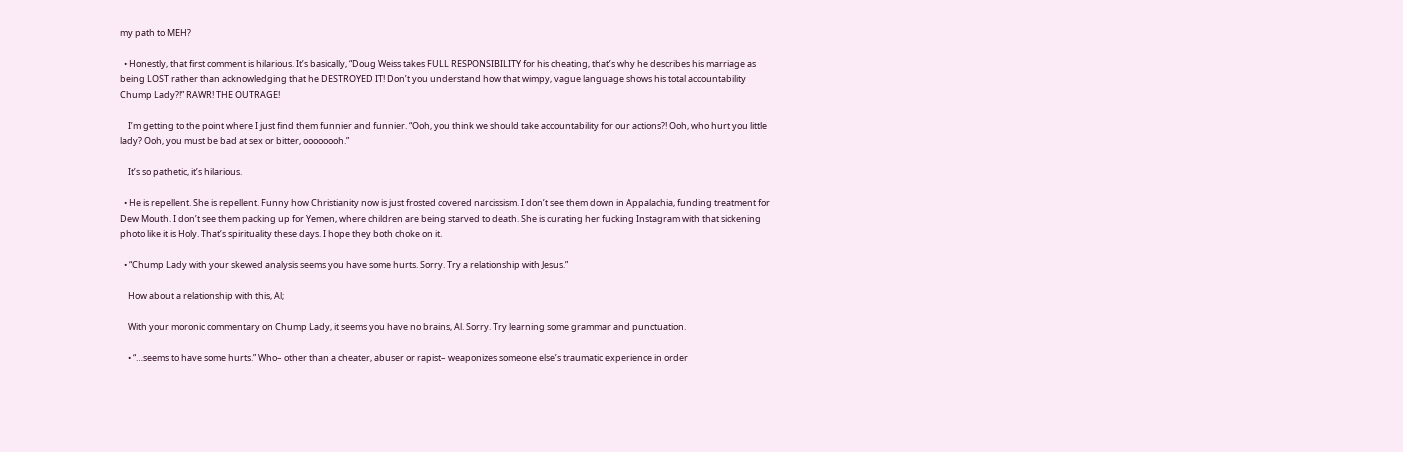my path to MEH?

  • Honestly, that first comment is hilarious. It’s basically, “Doug Weiss takes FULL RESPONSIBILITY for his cheating, that’s why he describes his marriage as being LOST rather than acknowledging that he DESTROYED IT! Don’t you understand how that wimpy, vague language shows his total accountability Chump Lady?!” RAWR! THE OUTRAGE!

    I’m getting to the point where I just find them funnier and funnier. “Ooh, you think we should take accountability for our actions?! Ooh, who hurt you little lady? Ooh, you must be bad at sex or bitter, oooooooh.”

    It’s so pathetic, it’s hilarious.

  • He is repellent. She is repellent. Funny how Christianity now is just frosted covered narcissism. I don’t see them down in Appalachia, funding treatment for Dew Mouth. I don’t see them packing up for Yemen, where children are being starved to death. She is curating her fucking Instagram with that sickening photo like it is Holy. That’s spirituality these days. I hope they both choke on it.

  • “Chump Lady with your skewed analysis seems you have some hurts. Sorry. Try a relationship with Jesus.”

    How about a relationship with this, Al;

    With your moronic commentary on Chump Lady, it seems you have no brains, Al. Sorry. Try learning some grammar and punctuation.

    • “…seems to have some hurts.” Who– other than a cheater, abuser or rapist– weaponizes someone else’s traumatic experience in order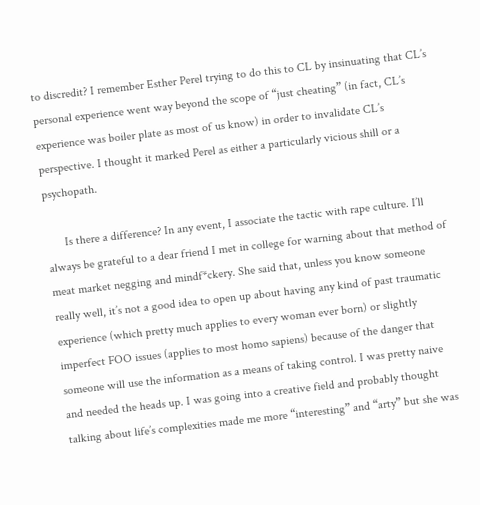to discredit? I remember Esther Perel trying to do this to CL by insinuating that CL’s personal experience went way beyond the scope of “just cheating” (in fact, CL’s experience was boiler plate as most of us know) in order to invalidate CL’s perspective. I thought it marked Perel as either a particularly vicious shill or a psychopath.

      Is there a difference? In any event, I associate the tactic with rape culture. I’ll always be grateful to a dear friend I met in college for warning about that method of meat market negging and mindf*ckery. She said that, unless you know someone really well, it’s not a good idea to open up about having any kind of past traumatic experience (which pretty much applies to every woman ever born) or slightly imperfect FOO issues (applies to most homo sapiens) because of the danger that someone will use the information as a means of taking control. I was pretty naive and needed the heads up. I was going into a creative field and probably thought talking about life’s complexities made me more “interesting” and “arty” but she was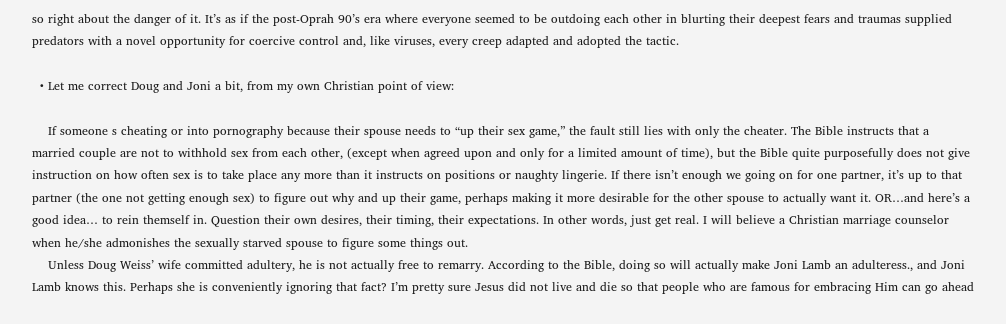so right about the danger of it. It’s as if the post-Oprah 90’s era where everyone seemed to be outdoing each other in blurting their deepest fears and traumas supplied predators with a novel opportunity for coercive control and, like viruses, every creep adapted and adopted the tactic.

  • Let me correct Doug and Joni a bit, from my own Christian point of view:

    If someone s cheating or into pornography because their spouse needs to “up their sex game,” the fault still lies with only the cheater. The Bible instructs that a married couple are not to withhold sex from each other, (except when agreed upon and only for a limited amount of time), but the Bible quite purposefully does not give instruction on how often sex is to take place any more than it instructs on positions or naughty lingerie. If there isn’t enough we going on for one partner, it’s up to that partner (the one not getting enough sex) to figure out why and up their game, perhaps making it more desirable for the other spouse to actually want it. OR…and here’s a good idea… to rein themself in. Question their own desires, their timing, their expectations. In other words, just get real. I will believe a Christian marriage counselor when he/she admonishes the sexually starved spouse to figure some things out.
    Unless Doug Weiss’ wife committed adultery, he is not actually free to remarry. According to the Bible, doing so will actually make Joni Lamb an adulteress., and Joni Lamb knows this. Perhaps she is conveniently ignoring that fact? I’m pretty sure Jesus did not live and die so that people who are famous for embracing Him can go ahead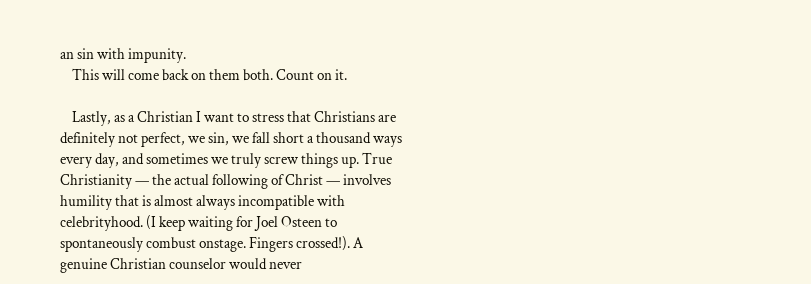an sin with impunity.
    This will come back on them both. Count on it.

    Lastly, as a Christian I want to stress that Christians are definitely not perfect, we sin, we fall short a thousand ways every day, and sometimes we truly screw things up. True Christianity — the actual following of Christ — involves humility that is almost always incompatible with celebrityhood. (I keep waiting for Joel Osteen to spontaneously combust onstage. Fingers crossed!). A genuine Christian counselor would never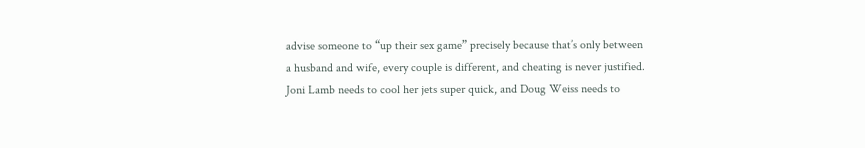advise someone to “up their sex game” precisely because that’s only between a husband and wife, every couple is different, and cheating is never justified. Joni Lamb needs to cool her jets super quick, and Doug Weiss needs to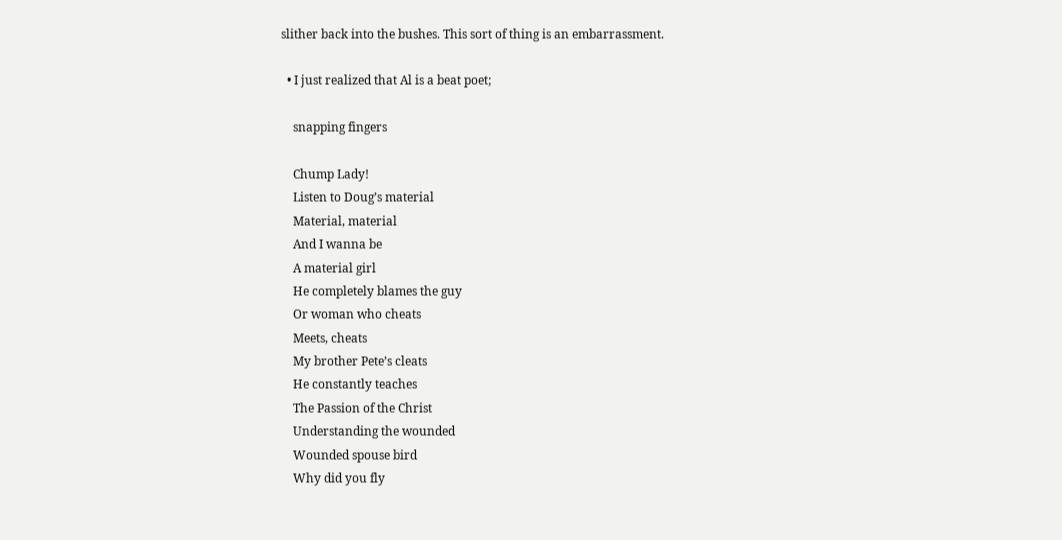slither back into the bushes. This sort of thing is an embarrassment.

  • I just realized that Al is a beat poet;

    snapping fingers

    Chump Lady!
    Listen to Doug’s material
    Material, material
    And I wanna be
    A material girl
    He completely blames the guy
    Or woman who cheats
    Meets, cheats
    My brother Pete’s cleats
    He constantly teaches
    The Passion of the Christ
    Understanding the wounded
    Wounded spouse bird
    Why did you fly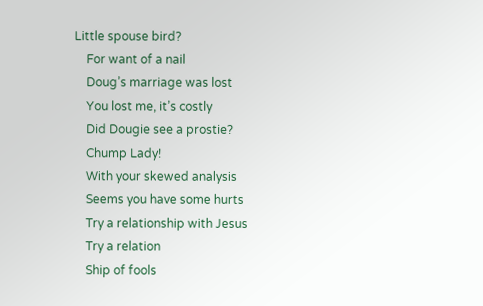Little spouse bird?
    For want of a nail
    Doug’s marriage was lost
    You lost me, it’s costly
    Did Dougie see a prostie?
    Chump Lady!
    With your skewed analysis
    Seems you have some hurts
    Try a relationship with Jesus
    Try a relation
    Ship of fools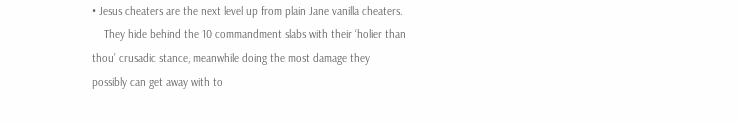• Jesus cheaters are the next level up from plain Jane vanilla cheaters.
    They hide behind the 10 commandment slabs with their ‘holier than thou’ crusadic stance, meanwhile doing the most damage they possibly can get away with to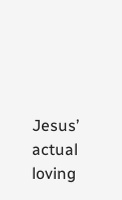Jesus’ actual loving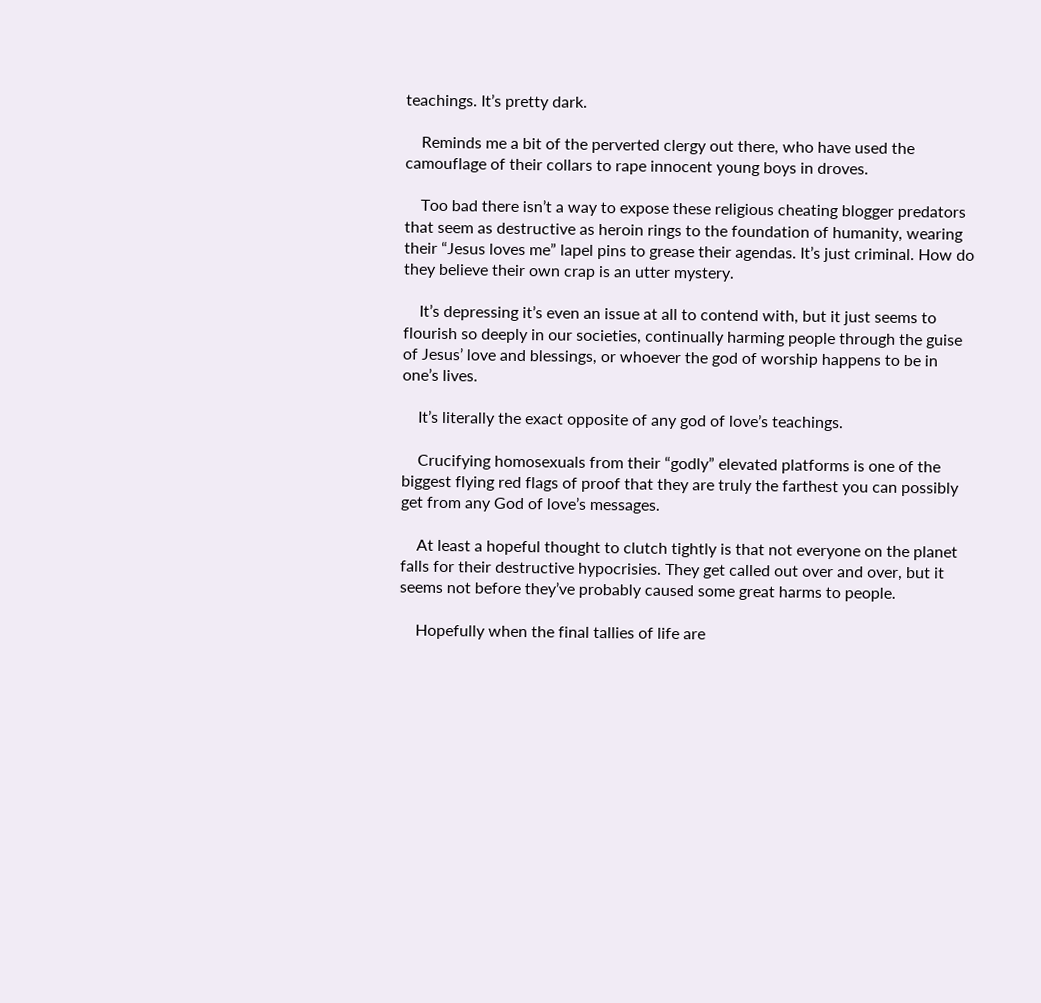teachings. It’s pretty dark.

    Reminds me a bit of the perverted clergy out there, who have used the camouflage of their collars to rape innocent young boys in droves.

    Too bad there isn’t a way to expose these religious cheating blogger predators that seem as destructive as heroin rings to the foundation of humanity, wearing their “Jesus loves me” lapel pins to grease their agendas. It’s just criminal. How do they believe their own crap is an utter mystery.

    It’s depressing it’s even an issue at all to contend with, but it just seems to flourish so deeply in our societies, continually harming people through the guise of Jesus’ love and blessings, or whoever the god of worship happens to be in one’s lives.

    It’s literally the exact opposite of any god of love’s teachings.

    Crucifying homosexuals from their “godly” elevated platforms is one of the biggest flying red flags of proof that they are truly the farthest you can possibly get from any God of love’s messages.

    At least a hopeful thought to clutch tightly is that not everyone on the planet falls for their destructive hypocrisies. They get called out over and over, but it seems not before they’ve probably caused some great harms to people.

    Hopefully when the final tallies of life are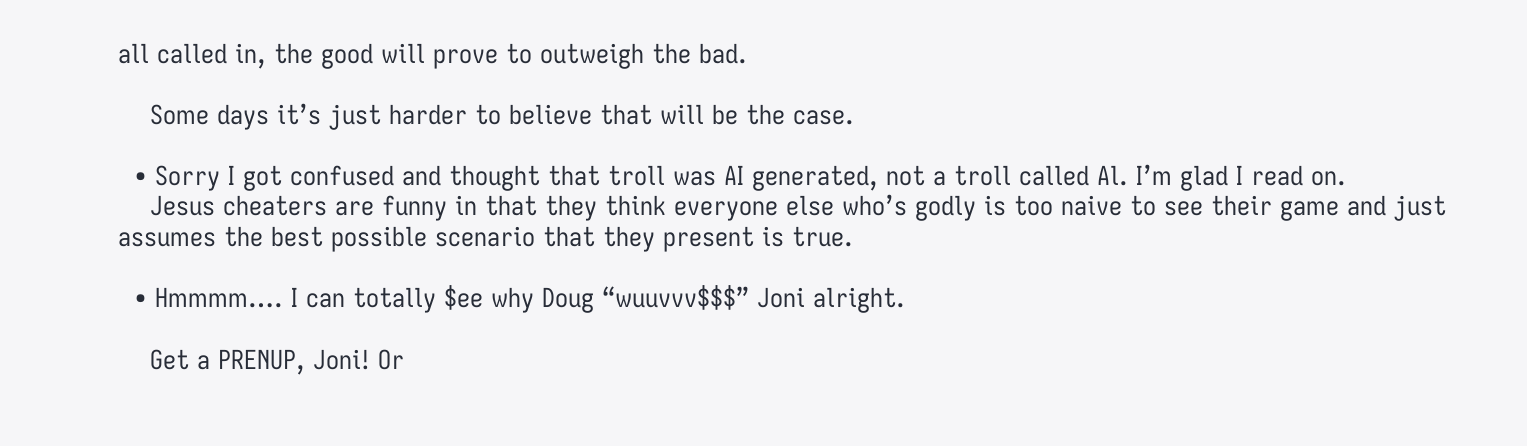all called in, the good will prove to outweigh the bad.

    Some days it’s just harder to believe that will be the case.

  • Sorry I got confused and thought that troll was AI generated, not a troll called Al. I’m glad I read on.
    Jesus cheaters are funny in that they think everyone else who’s godly is too naive to see their game and just assumes the best possible scenario that they present is true.

  • Hmmmm…. I can totally $ee why Doug “wuuvvv$$$” Joni alright.

    Get a PRENUP, Joni! Or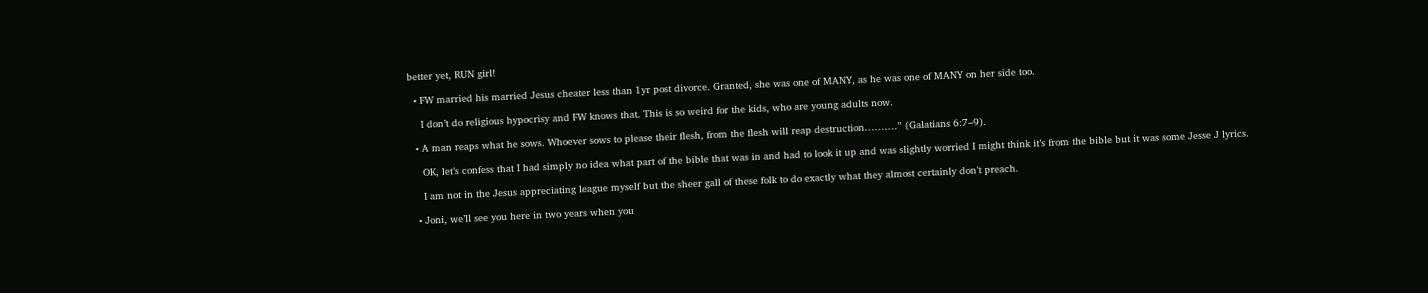better yet, RUN girl!

  • FW married his married Jesus cheater less than 1yr post divorce. Granted, she was one of MANY, as he was one of MANY on her side too.

    I don’t do religious hypocrisy and FW knows that. This is so weird for the kids, who are young adults now.

  • A man reaps what he sows. Whoever sows to please their flesh, from the flesh will reap destruction……….” (Galatians 6:7–9).

    OK, let’s confess that I had simply no idea what part of the bible that was in and had to look it up and was slightly worried I might think it’s from the bible but it was some Jesse J lyrics.

    I am not in the Jesus appreciating league myself but the sheer gall of these folk to do exactly what they almost certainly don’t preach.

  • Joni, we’ll see you here in two years when you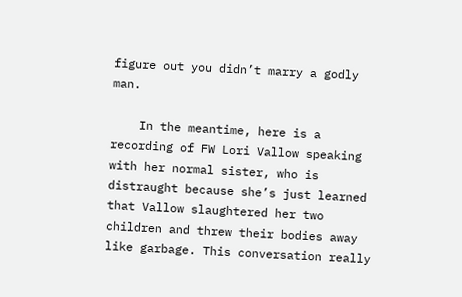figure out you didn’t marry a godly man.

    In the meantime, here is a recording of FW Lori Vallow speaking with her normal sister, who is distraught because she’s just learned that Vallow slaughtered her two children and threw their bodies away like garbage. This conversation really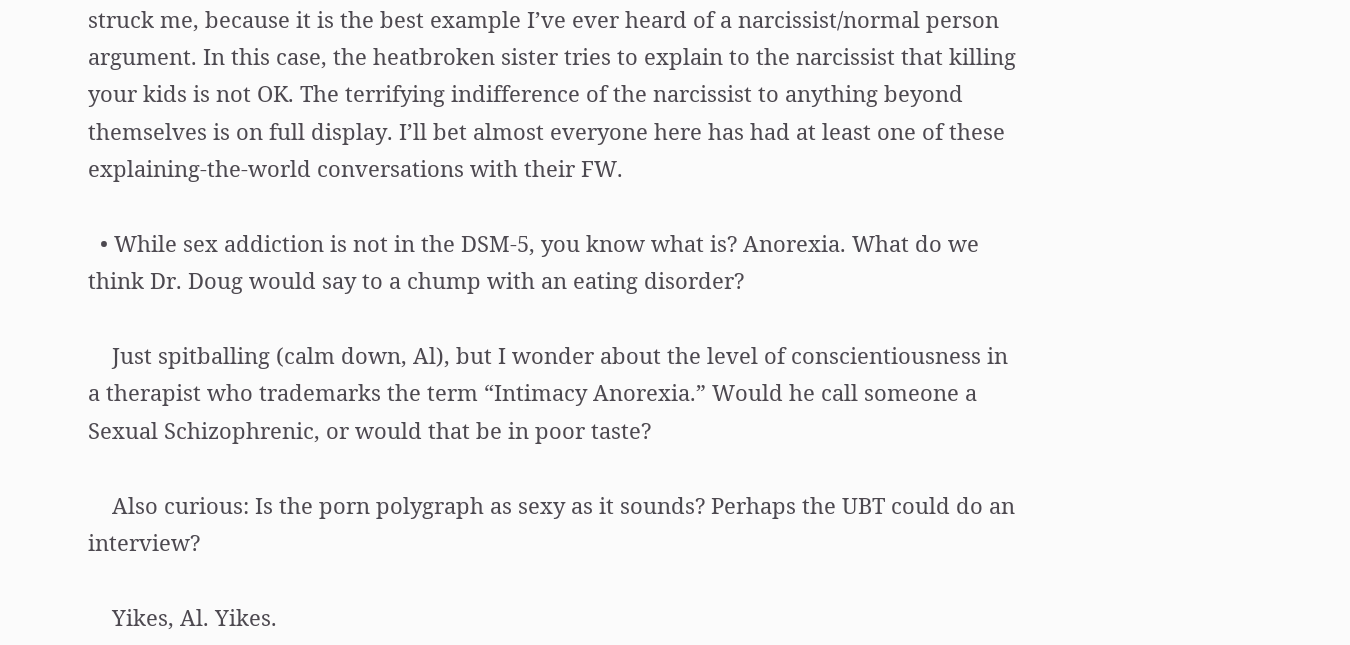struck me, because it is the best example I’ve ever heard of a narcissist/normal person argument. In this case, the heatbroken sister tries to explain to the narcissist that killing your kids is not OK. The terrifying indifference of the narcissist to anything beyond themselves is on full display. I’ll bet almost everyone here has had at least one of these explaining-the-world conversations with their FW.

  • While sex addiction is not in the DSM-5, you know what is? Anorexia. What do we think Dr. Doug would say to a chump with an eating disorder?

    Just spitballing (calm down, Al), but I wonder about the level of conscientiousness in a therapist who trademarks the term “Intimacy Anorexia.” Would he call someone a Sexual Schizophrenic, or would that be in poor taste?

    Also curious: Is the porn polygraph as sexy as it sounds? Perhaps the UBT could do an interview?

    Yikes, Al. Yikes.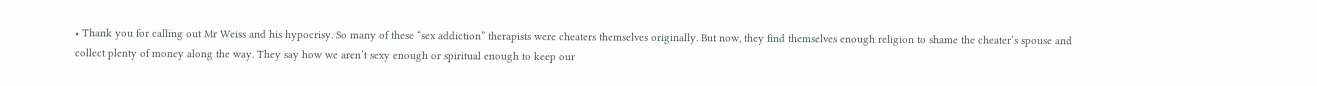• Thank you for calling out Mr Weiss and his hypocrisy. So many of these “sex addiction” therapists were cheaters themselves originally. But now, they find themselves enough religion to shame the cheater’s spouse and collect plenty of money along the way. They say how we aren’t sexy enough or spiritual enough to keep our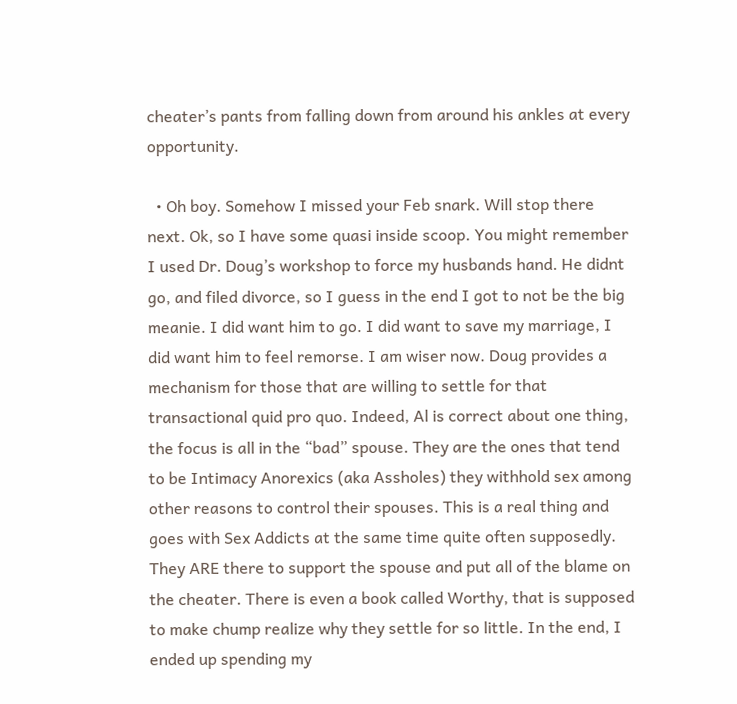cheater’s pants from falling down from around his ankles at every opportunity.

  • Oh boy. Somehow I missed your Feb snark. Will stop there next. Ok, so I have some quasi inside scoop. You might remember I used Dr. Doug’s workshop to force my husbands hand. He didnt go, and filed divorce, so I guess in the end I got to not be the big meanie. I did want him to go. I did want to save my marriage, I did want him to feel remorse. I am wiser now. Doug provides a mechanism for those that are willing to settle for that transactional quid pro quo. Indeed, Al is correct about one thing, the focus is all in the “bad” spouse. They are the ones that tend to be Intimacy Anorexics (aka Assholes) they withhold sex among other reasons to control their spouses. This is a real thing and goes with Sex Addicts at the same time quite often supposedly. They ARE there to support the spouse and put all of the blame on the cheater. There is even a book called Worthy, that is supposed to make chump realize why they settle for so little. In the end, I ended up spending my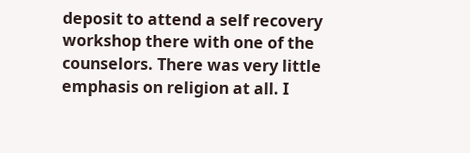deposit to attend a self recovery workshop there with one of the counselors. There was very little emphasis on religion at all. I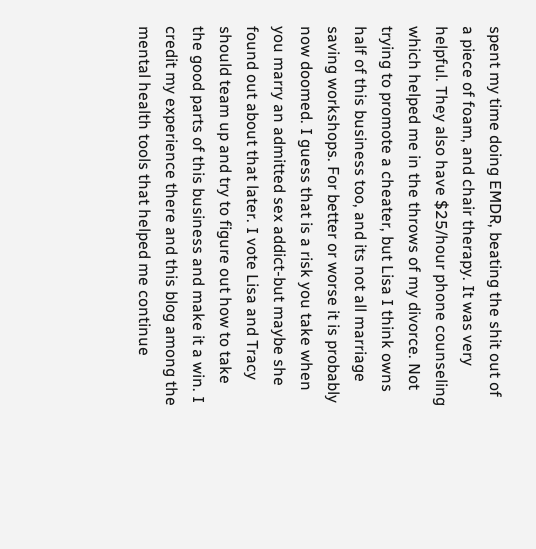spent my time doing EMDR, beating the shit out of a piece of foam, and chair therapy. It was very helpful. They also have $25/hour phone counseling which helped me in the throws of my divorce. Not trying to promote a cheater, but Lisa I think owns half of this business too, and its not all marriage saving workshops. For better or worse it is probably now doomed. I guess that is a risk you take when you marry an admitted sex addict-but maybe she found out about that later. I vote Lisa and Tracy should team up and try to figure out how to take the good parts of this business and make it a win. I credit my experience there and this blog among the mental health tools that helped me continue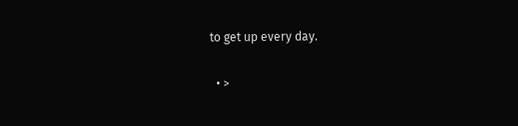to get up every day.

  • >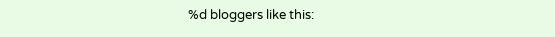%d bloggers like this: